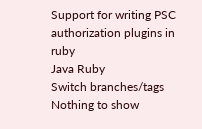Support for writing PSC authorization plugins in ruby
Java Ruby
Switch branches/tags
Nothing to show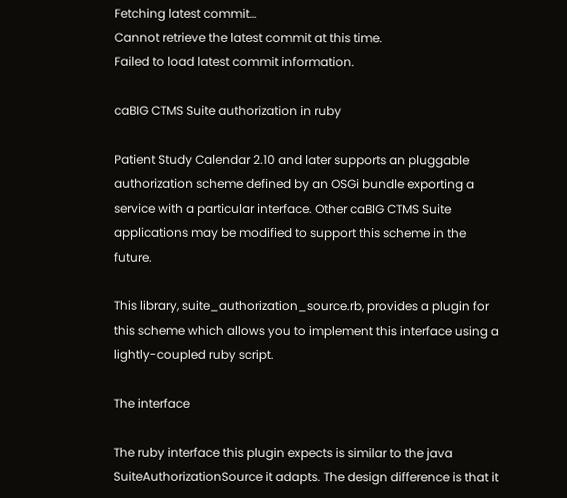Fetching latest commit…
Cannot retrieve the latest commit at this time.
Failed to load latest commit information.

caBIG CTMS Suite authorization in ruby

Patient Study Calendar 2.10 and later supports an pluggable authorization scheme defined by an OSGi bundle exporting a service with a particular interface. Other caBIG CTMS Suite applications may be modified to support this scheme in the future.

This library, suite_authorization_source.rb, provides a plugin for this scheme which allows you to implement this interface using a lightly-coupled ruby script.

The interface

The ruby interface this plugin expects is similar to the java SuiteAuthorizationSource it adapts. The design difference is that it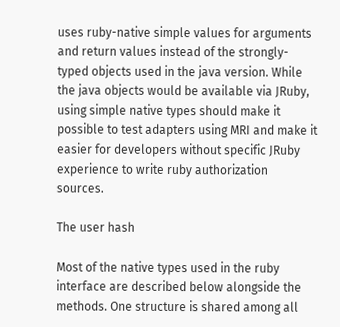uses ruby-native simple values for arguments and return values instead of the strongly-typed objects used in the java version. While the java objects would be available via JRuby, using simple native types should make it possible to test adapters using MRI and make it easier for developers without specific JRuby experience to write ruby authorization sources.

The user hash

Most of the native types used in the ruby interface are described below alongside the methods. One structure is shared among all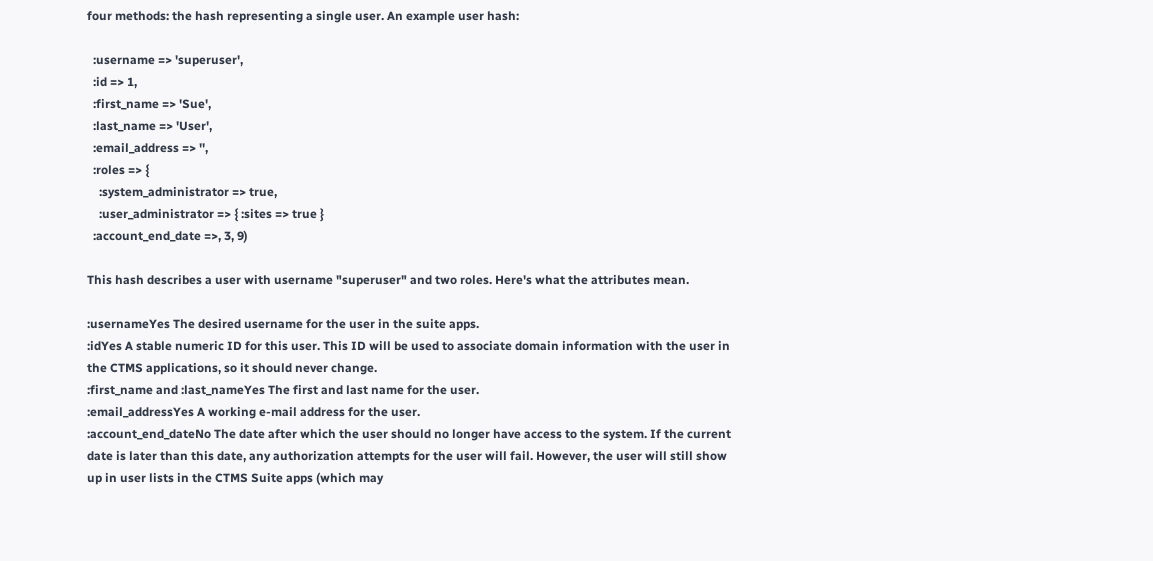four methods: the hash representing a single user. An example user hash:

  :username => 'superuser',
  :id => 1,
  :first_name => 'Sue',
  :last_name => 'User',
  :email_address => '',
  :roles => {
    :system_administrator => true,
    :user_administrator => { :sites => true }
  :account_end_date =>, 3, 9)

This hash describes a user with username "superuser" and two roles. Here's what the attributes mean.

:usernameYes The desired username for the user in the suite apps.
:idYes A stable numeric ID for this user. This ID will be used to associate domain information with the user in the CTMS applications, so it should never change.
:first_name and :last_nameYes The first and last name for the user.
:email_addressYes A working e-mail address for the user.
:account_end_dateNo The date after which the user should no longer have access to the system. If the current date is later than this date, any authorization attempts for the user will fail. However, the user will still show up in user lists in the CTMS Suite apps (which may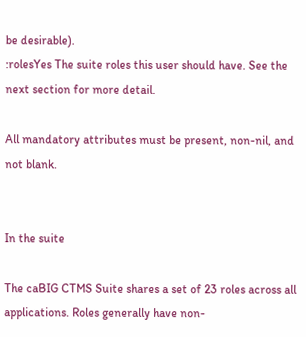be desirable).
:rolesYes The suite roles this user should have. See the next section for more detail.

All mandatory attributes must be present, non-nil, and not blank.


In the suite

The caBIG CTMS Suite shares a set of 23 roles across all applications. Roles generally have non-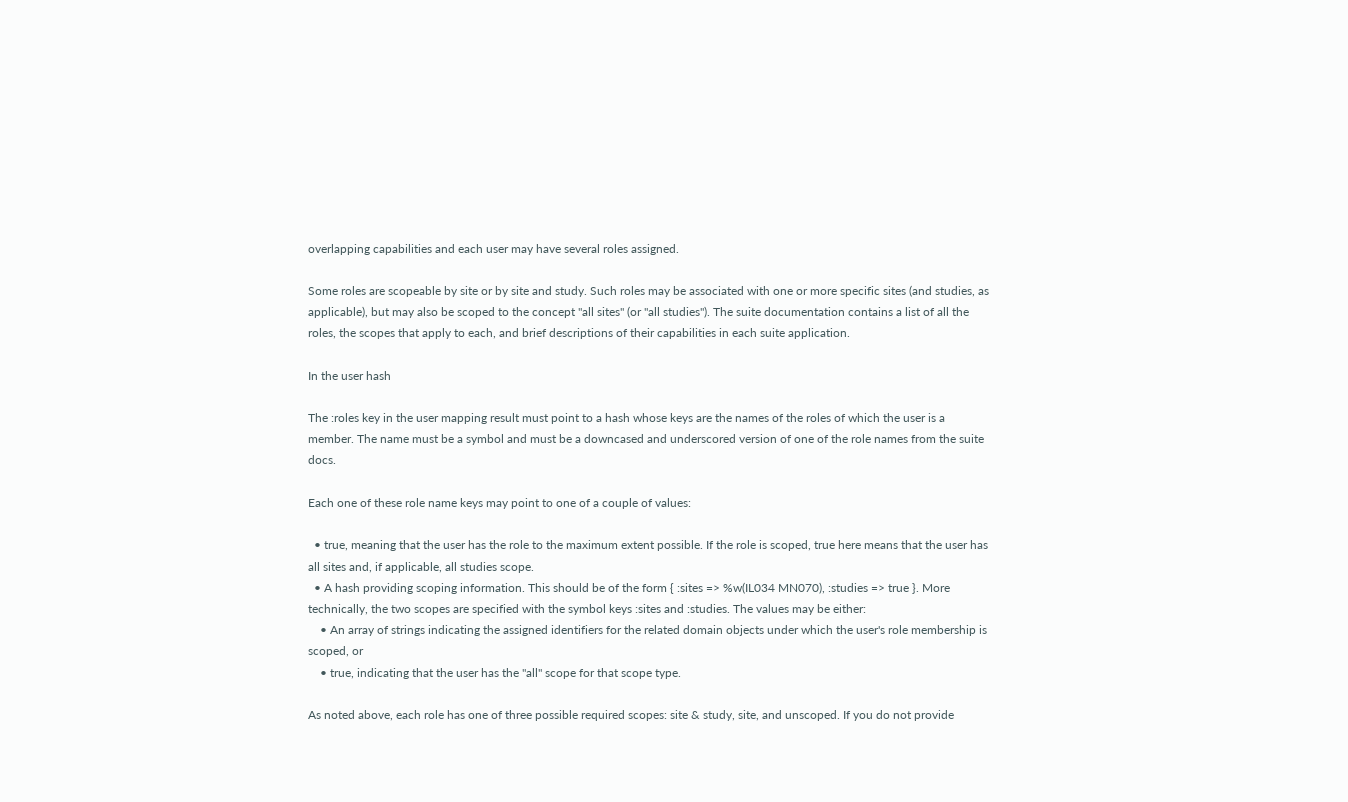overlapping capabilities and each user may have several roles assigned.

Some roles are scopeable by site or by site and study. Such roles may be associated with one or more specific sites (and studies, as applicable), but may also be scoped to the concept "all sites" (or "all studies"). The suite documentation contains a list of all the roles, the scopes that apply to each, and brief descriptions of their capabilities in each suite application.

In the user hash

The :roles key in the user mapping result must point to a hash whose keys are the names of the roles of which the user is a member. The name must be a symbol and must be a downcased and underscored version of one of the role names from the suite docs.

Each one of these role name keys may point to one of a couple of values:

  • true, meaning that the user has the role to the maximum extent possible. If the role is scoped, true here means that the user has all sites and, if applicable, all studies scope.
  • A hash providing scoping information. This should be of the form { :sites => %w(IL034 MN070), :studies => true }. More technically, the two scopes are specified with the symbol keys :sites and :studies. The values may be either:
    • An array of strings indicating the assigned identifiers for the related domain objects under which the user's role membership is scoped, or
    • true, indicating that the user has the "all" scope for that scope type.

As noted above, each role has one of three possible required scopes: site & study, site, and unscoped. If you do not provide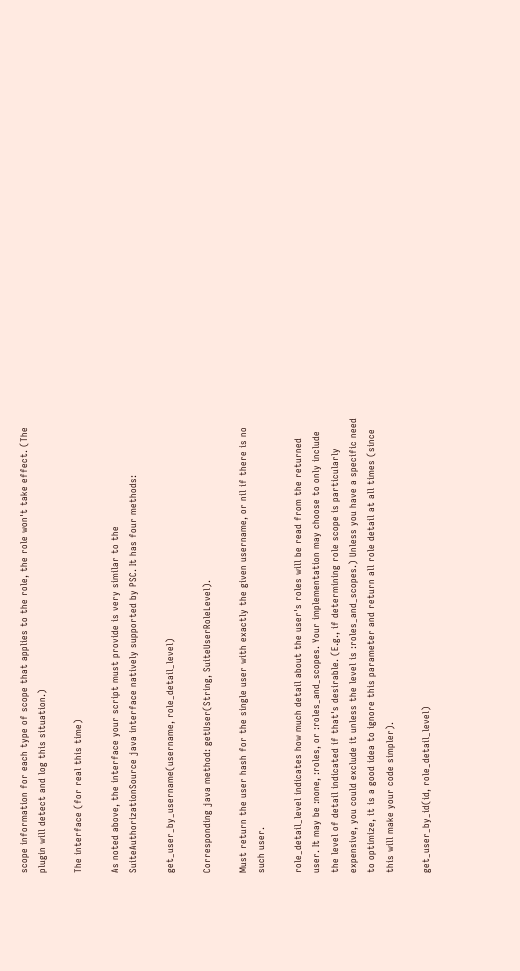scope information for each type of scope that applies to the role, the role won't take effect. (The plugin will detect and log this situation.)

The interface (for real this time)

As noted above, the interface your script must provide is very similar to the SuiteAuthorizationSource java interface natively supported by PSC. It has four methods:

get_user_by_username(username, role_detail_level)

Corresponding java method: getUser(String, SuiteUserRoleLevel).

Must return the user hash for the single user with exactly the given username, or nil if there is no such user.

role_detail_level indicates how much detail about the user's roles will be read from the returned user. It may be :none, :roles, or :roles_and_scopes. Your implementation may choose to only include the level of detail indicated if that's desirable. (E.g., if determining role scope is particularly expensive, you could exclude it unless the level is :roles_and_scopes.) Unless you have a specific need to optimize, it is a good idea to ignore this parameter and return all role detail at all times (since this will make your code simpler).

get_user_by_id(id, role_detail_level)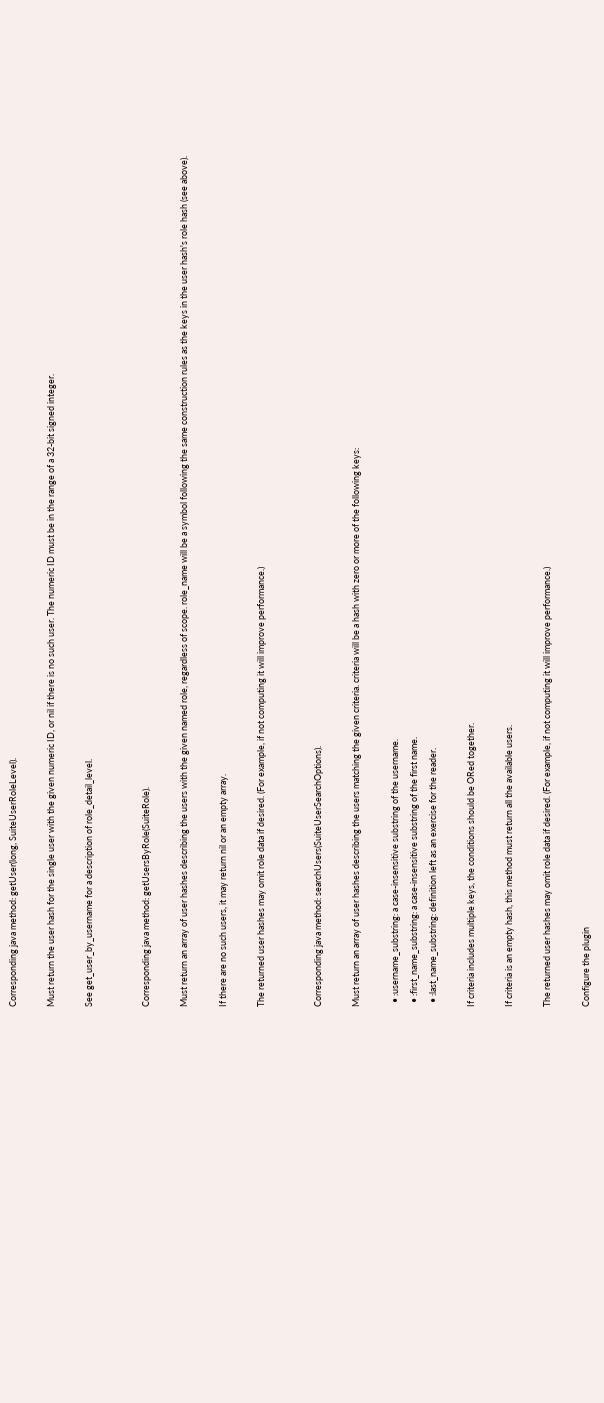Corresponding java method: getUser(long, SuiteUserRoleLevel).

Must return the user hash for the single user with the given numeric ID, or nil if there is no such user. The numeric ID must be in the range of a 32-bit signed integer.

See get_user_by_username for a description of role_detail_level.


Corresponding java method: getUsersByRole(SuiteRole).

Must return an array of user hashes describing the users with the given named role, regardless of scope. role_name will be a symbol following the same construction rules as the keys in the user hash's role hash (see above).

If there are no such users, it may return nil or an empty array.

The returned user hashes may omit role data if desired. (For example, if not computing it will improve performance.)


Corresponding java method: searchUsers(SuiteUserSearchOptions).

Must return an array of user hashes describing the users matching the given criteria. criteria will be a hash with zero or more of the following keys:

  • :username_substring: a case-insensitive substring of the username.
  • :first_name_substring: a case-insensitive substring of the first name.
  • :last_name_substring: definition left as an exercise for the reader.

If criteria includes multiple keys, the conditions should be ORed together.

If criteria is an empty hash, this method must return all the available users.

The returned user hashes may omit role data if desired. (For example, if not computing it will improve performance.)

Configure the plugin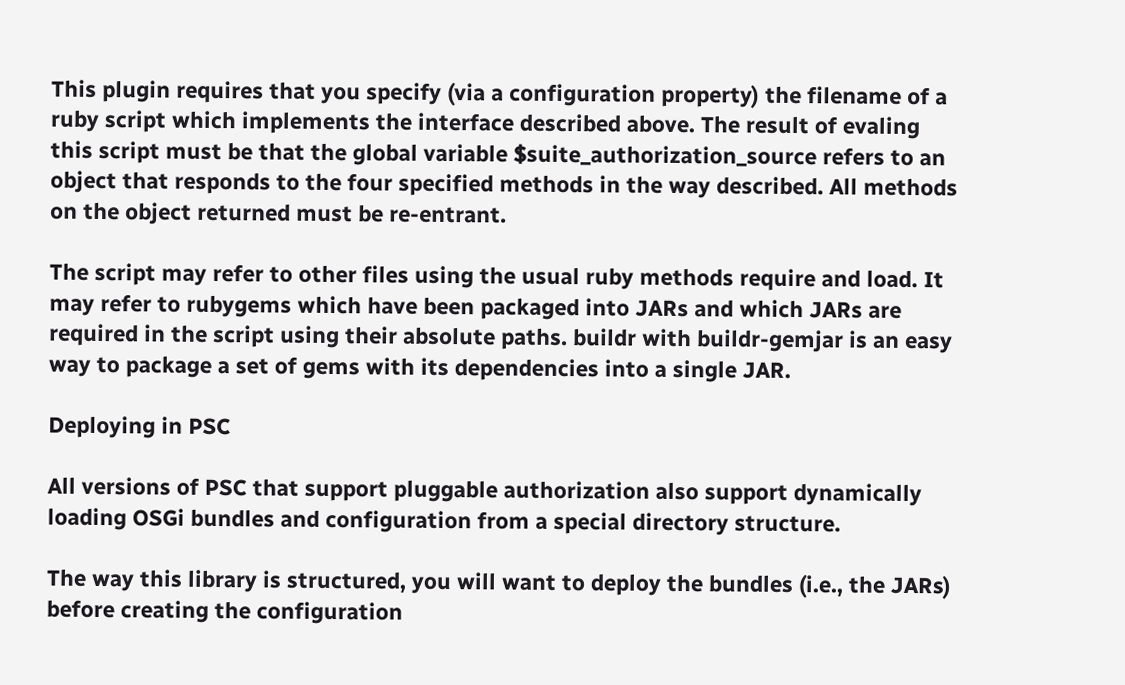This plugin requires that you specify (via a configuration property) the filename of a ruby script which implements the interface described above. The result of evaling this script must be that the global variable $suite_authorization_source refers to an object that responds to the four specified methods in the way described. All methods on the object returned must be re-entrant.

The script may refer to other files using the usual ruby methods require and load. It may refer to rubygems which have been packaged into JARs and which JARs are required in the script using their absolute paths. buildr with buildr-gemjar is an easy way to package a set of gems with its dependencies into a single JAR.

Deploying in PSC

All versions of PSC that support pluggable authorization also support dynamically loading OSGi bundles and configuration from a special directory structure.

The way this library is structured, you will want to deploy the bundles (i.e., the JARs) before creating the configuration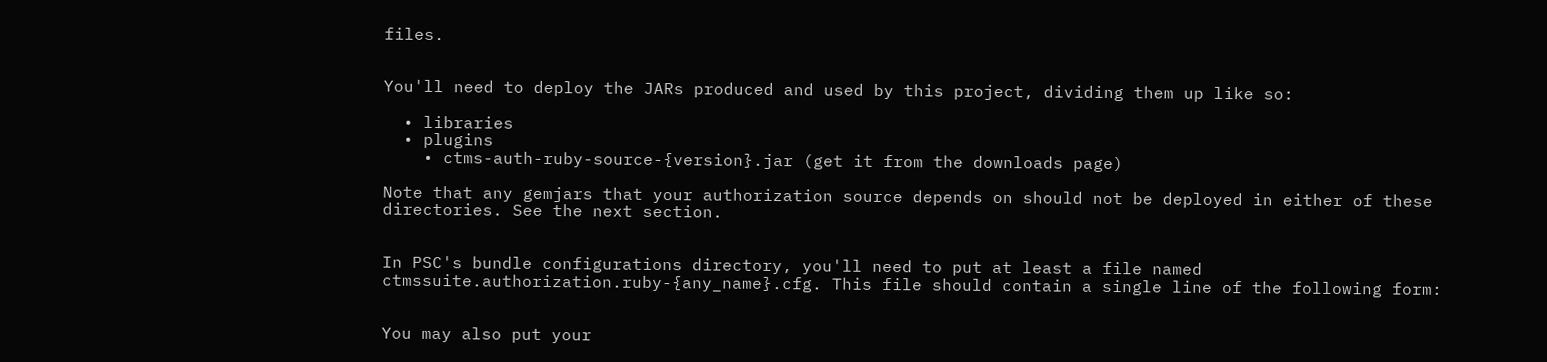files.


You'll need to deploy the JARs produced and used by this project, dividing them up like so:

  • libraries
  • plugins
    • ctms-auth-ruby-source-{version}.jar (get it from the downloads page)

Note that any gemjars that your authorization source depends on should not be deployed in either of these directories. See the next section.


In PSC's bundle configurations directory, you'll need to put at least a file named ctmssuite.authorization.ruby-{any_name}.cfg. This file should contain a single line of the following form:


You may also put your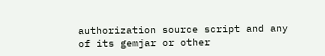authorization source script and any of its gemjar or other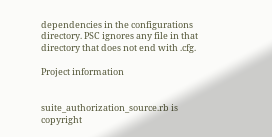dependencies in the configurations directory. PSC ignores any file in that directory that does not end with .cfg.

Project information


suite_authorization_source.rb is copyright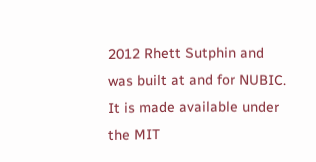2012 Rhett Sutphin and was built at and for NUBIC. It is made available under the MIT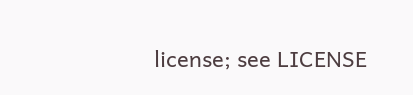license; see LICENSE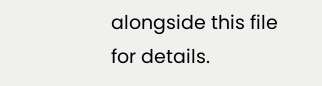alongside this file for details.